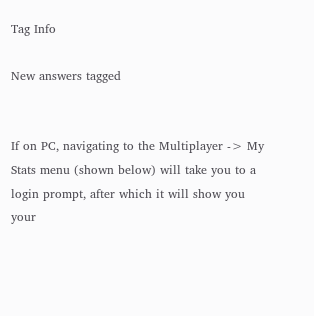Tag Info

New answers tagged


If on PC, navigating to the Multiplayer -> My Stats menu (shown below) will take you to a login prompt, after which it will show you your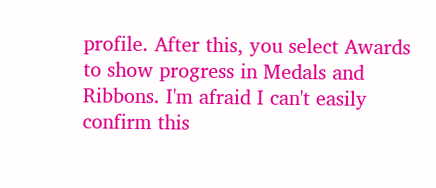profile. After this, you select Awards to show progress in Medals and Ribbons. I'm afraid I can't easily confirm this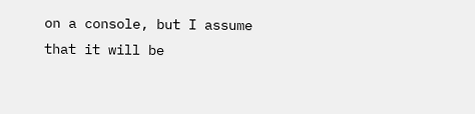on a console, but I assume that it will be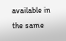available in the same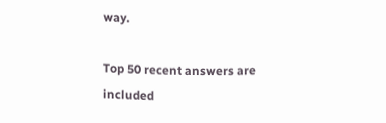way.

Top 50 recent answers are included